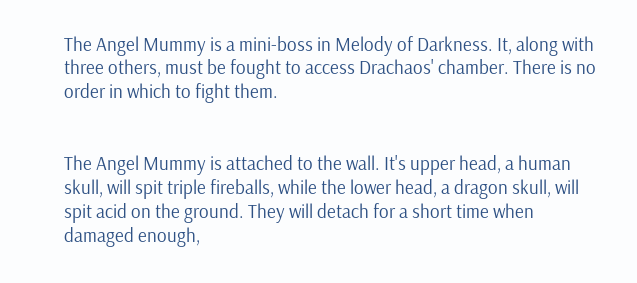The Angel Mummy is a mini-boss in Melody of Darkness. It, along with three others, must be fought to access Drachaos' chamber. There is no order in which to fight them.


The Angel Mummy is attached to the wall. It's upper head, a human skull, will spit triple fireballs, while the lower head, a dragon skull, will spit acid on the ground. They will detach for a short time when damaged enough,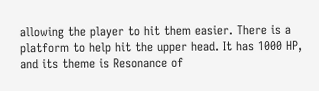allowing the player to hit them easier. There is a platform to help hit the upper head. It has 1000 HP, and its theme is Resonance of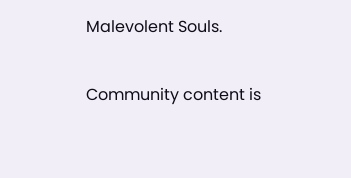Malevolent Souls.

Community content is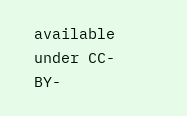available under CC-BY-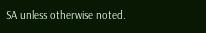SA unless otherwise noted.